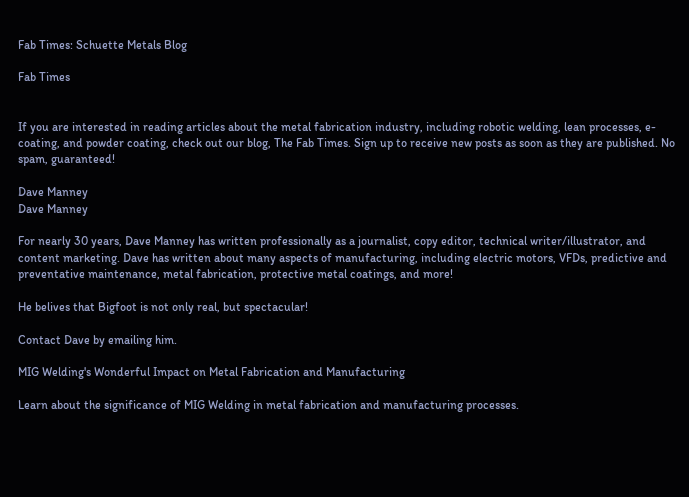Fab Times: Schuette Metals Blog

Fab Times


If you are interested in reading articles about the metal fabrication industry, including robotic welding, lean processes, e-coating, and powder coating, check out our blog, The Fab Times. Sign up to receive new posts as soon as they are published. No spam, guaranteed!

Dave Manney
Dave Manney

For nearly 30 years, Dave Manney has written professionally as a journalist, copy editor, technical writer/illustrator, and content marketing. Dave has written about many aspects of manufacturing, including electric motors, VFDs, predictive and preventative maintenance, metal fabrication, protective metal coatings, and more!

He belives that Bigfoot is not only real, but spectacular!

Contact Dave by emailing him.

MIG Welding's Wonderful Impact on Metal Fabrication and Manufacturing

Learn about the significance of MIG Welding in metal fabrication and manufacturing processes.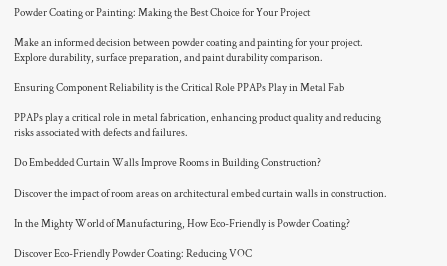Powder Coating or Painting: Making the Best Choice for Your Project

Make an informed decision between powder coating and painting for your project. Explore durability, surface preparation, and paint durability comparison.

Ensuring Component Reliability is the Critical Role PPAPs Play in Metal Fab

PPAPs play a critical role in metal fabrication, enhancing product quality and reducing risks associated with defects and failures.

Do Embedded Curtain Walls Improve Rooms in Building Construction?

Discover the impact of room areas on architectural embed curtain walls in construction.

In the Mighty World of Manufacturing, How Eco-Friendly is Powder Coating?

Discover Eco-Friendly Powder Coating: Reducing VOC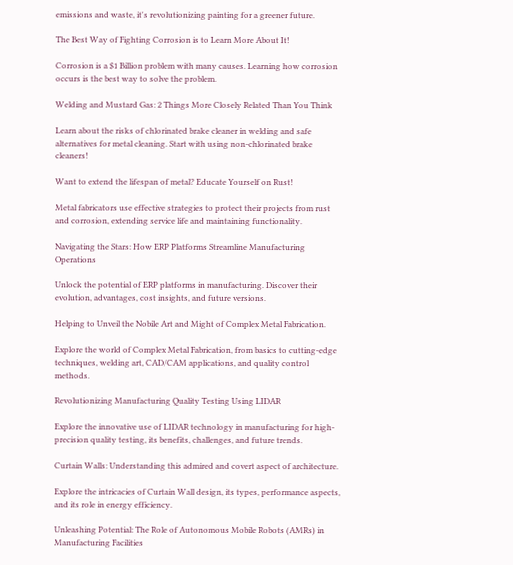emissions and waste, it's revolutionizing painting for a greener future.

The Best Way of Fighting Corrosion is to Learn More About It!

Corrosion is a $1 Billion problem with many causes. Learning how corrosion occurs is the best way to solve the problem.

Welding and Mustard Gas: 2 Things More Closely Related Than You Think

Learn about the risks of chlorinated brake cleaner in welding and safe alternatives for metal cleaning. Start with using non-chlorinated brake cleaners!

Want to extend the lifespan of metal? Educate Yourself on Rust!

Metal fabricators use effective strategies to protect their projects from rust and corrosion, extending service life and maintaining functionality.

Navigating the Stars: How ERP Platforms Streamline Manufacturing Operations

Unlock the potential of ERP platforms in manufacturing. Discover their evolution, advantages, cost insights, and future versions.

Helping to Unveil the Nobile Art and Might of Complex Metal Fabrication.

Explore the world of Complex Metal Fabrication, from basics to cutting-edge techniques, welding art, CAD/CAM applications, and quality control methods.

Revolutionizing Manufacturing Quality Testing Using LIDAR

Explore the innovative use of LIDAR technology in manufacturing for high-precision quality testing, its benefits, challenges, and future trends.

Curtain Walls: Understanding this admired and covert aspect of architecture.

Explore the intricacies of Curtain Wall design, its types, performance aspects, and its role in energy efficiency.

Unleashing Potential: The Role of Autonomous Mobile Robots (AMRs) in Manufacturing Facilities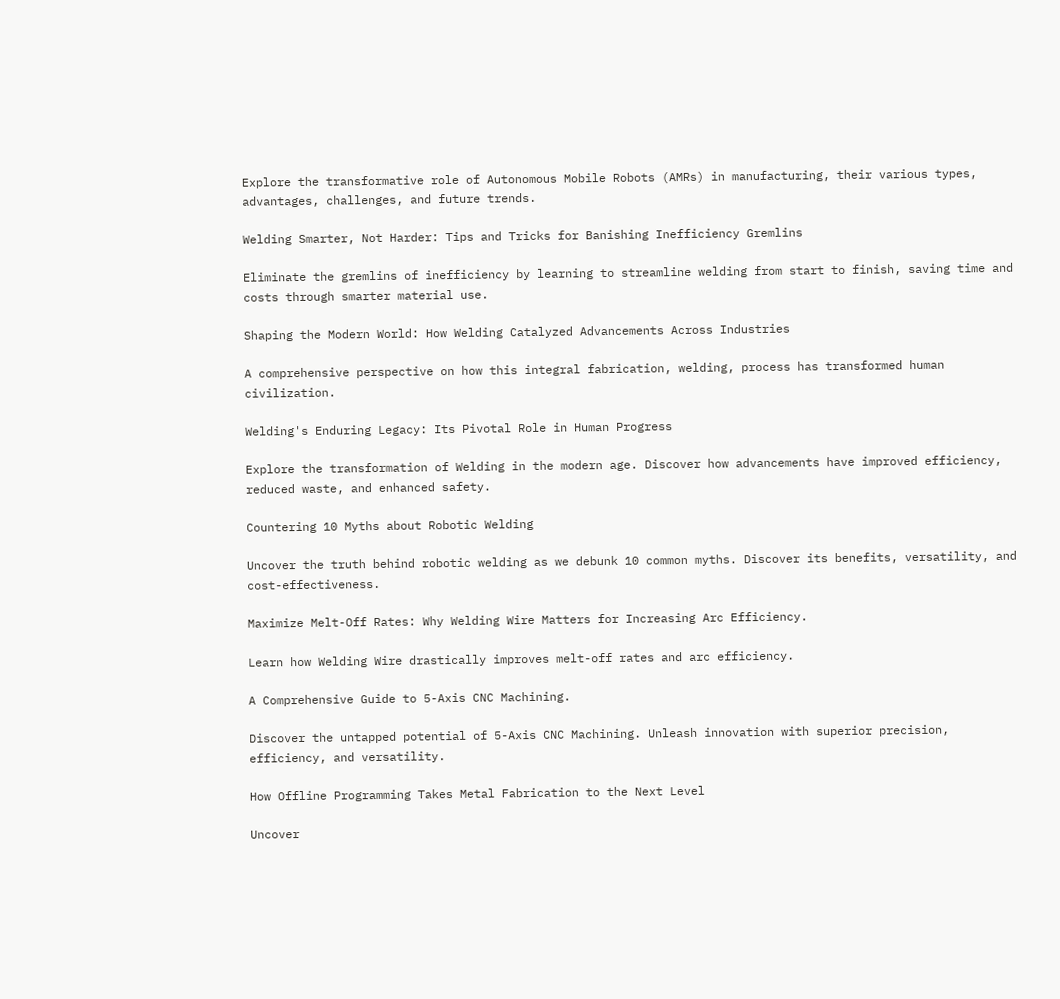Explore the transformative role of Autonomous Mobile Robots (AMRs) in manufacturing, their various types, advantages, challenges, and future trends.

Welding Smarter, Not Harder: Tips and Tricks for Banishing Inefficiency Gremlins

Eliminate the gremlins of inefficiency by learning to streamline welding from start to finish, saving time and costs through smarter material use.

Shaping the Modern World: How Welding Catalyzed Advancements Across Industries

A comprehensive perspective on how this integral fabrication, welding, process has transformed human civilization.

Welding's Enduring Legacy: Its Pivotal Role in Human Progress

Explore the transformation of Welding in the modern age. Discover how advancements have improved efficiency, reduced waste, and enhanced safety.

Countering 10 Myths about Robotic Welding

Uncover the truth behind robotic welding as we debunk 10 common myths. Discover its benefits, versatility, and cost-effectiveness.

Maximize Melt-Off Rates: Why Welding Wire Matters for Increasing Arc Efficiency.

Learn how Welding Wire drastically improves melt-off rates and arc efficiency.

A Comprehensive Guide to 5-Axis CNC Machining.

Discover the untapped potential of 5-Axis CNC Machining. Unleash innovation with superior precision, efficiency, and versatility.

How Offline Programming Takes Metal Fabrication to the Next Level

Uncover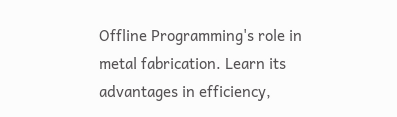Offline Programming's role in metal fabrication. Learn its advantages in efficiency,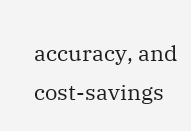accuracy, and cost-savings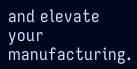and elevate your manufacturing.